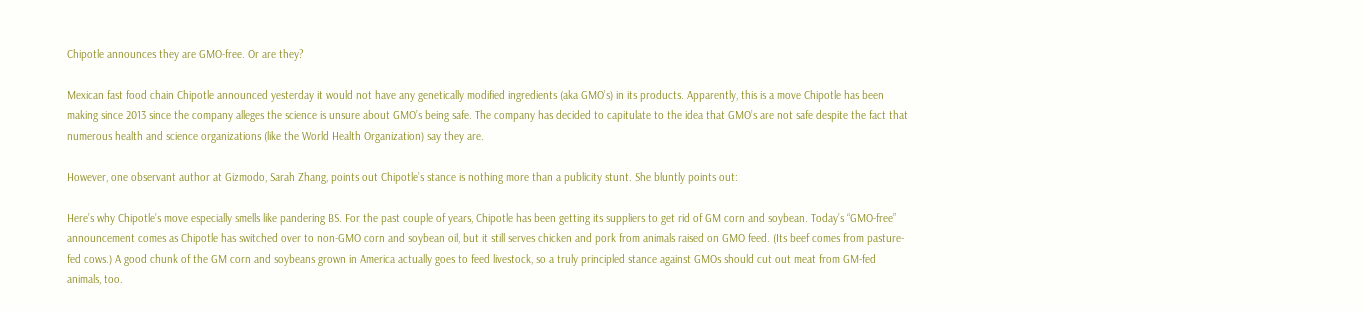Chipotle announces they are GMO-free. Or are they?

Mexican fast food chain Chipotle announced yesterday it would not have any genetically modified ingredients (aka GMO’s) in its products. Apparently, this is a move Chipotle has been making since 2013 since the company alleges the science is unsure about GMO’s being safe. The company has decided to capitulate to the idea that GMO’s are not safe despite the fact that numerous health and science organizations (like the World Health Organization) say they are.

However, one observant author at Gizmodo, Sarah Zhang, points out Chipotle’s stance is nothing more than a publicity stunt. She bluntly points out:

Here’s why Chipotle’s move especially smells like pandering BS. For the past couple of years, Chipotle has been getting its suppliers to get rid of GM corn and soybean. Today’s “GMO-free” announcement comes as Chipotle has switched over to non-GMO corn and soybean oil, but it still serves chicken and pork from animals raised on GMO feed. (Its beef comes from pasture-fed cows.) A good chunk of the GM corn and soybeans grown in America actually goes to feed livestock, so a truly principled stance against GMOs should cut out meat from GM-fed animals, too.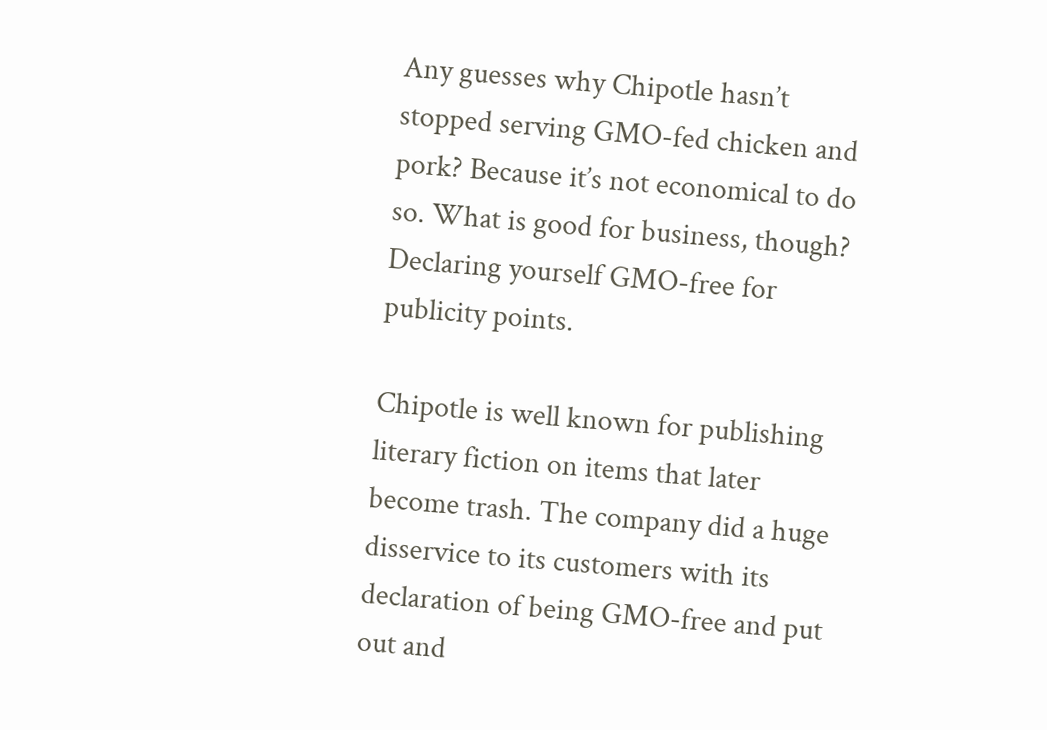Any guesses why Chipotle hasn’t stopped serving GMO-fed chicken and pork? Because it’s not economical to do so. What is good for business, though? Declaring yourself GMO-free for publicity points.

Chipotle is well known for publishing literary fiction on items that later become trash. The company did a huge disservice to its customers with its declaration of being GMO-free and put out and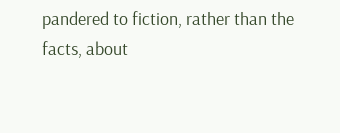pandered to fiction, rather than the facts, about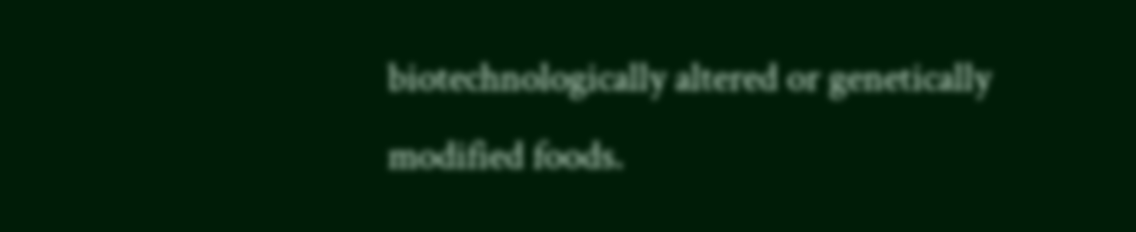biotechnologically altered or genetically modified foods.